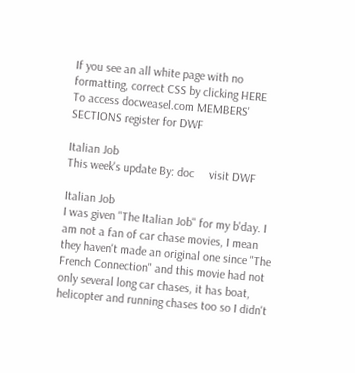If you see an all white page with no formatting, correct CSS by clicking HERE
To access docweasel.com MEMBERS' SECTIONS register for DWF

Italian Job
This week's update By: doc     visit DWF

Italian Job
I was given "The Italian Job" for my b'day. I am not a fan of car chase movies, I mean they haven't made an original one since "The French Connection" and this movie had not only several long car chases, it has boat, helicopter and running chases too so I didn't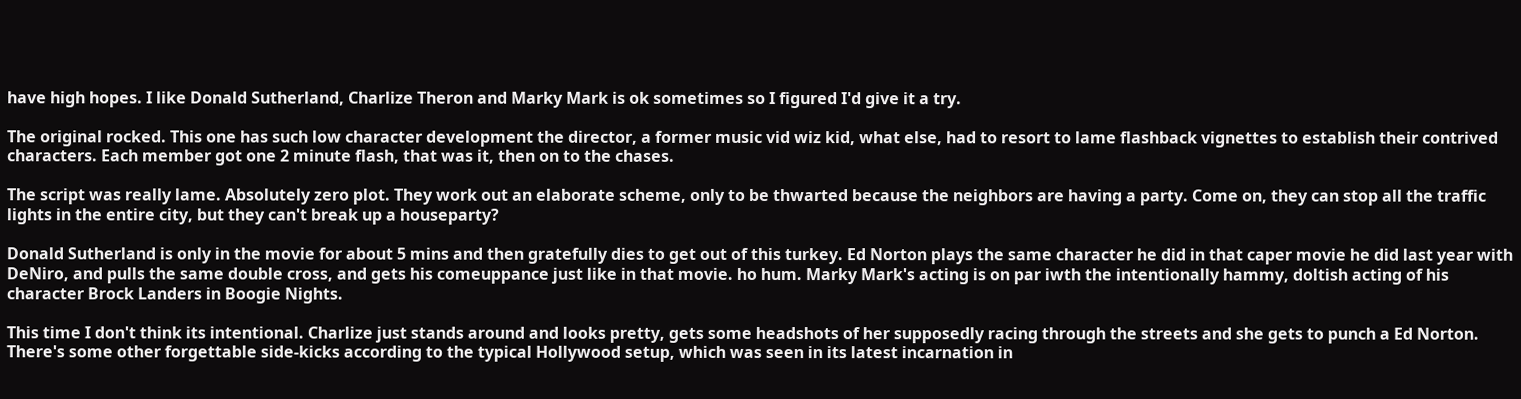have high hopes. I like Donald Sutherland, Charlize Theron and Marky Mark is ok sometimes so I figured I'd give it a try.

The original rocked. This one has such low character development the director, a former music vid wiz kid, what else, had to resort to lame flashback vignettes to establish their contrived characters. Each member got one 2 minute flash, that was it, then on to the chases.

The script was really lame. Absolutely zero plot. They work out an elaborate scheme, only to be thwarted because the neighbors are having a party. Come on, they can stop all the traffic lights in the entire city, but they can't break up a houseparty?

Donald Sutherland is only in the movie for about 5 mins and then gratefully dies to get out of this turkey. Ed Norton plays the same character he did in that caper movie he did last year with DeNiro, and pulls the same double cross, and gets his comeuppance just like in that movie. ho hum. Marky Mark's acting is on par iwth the intentionally hammy, doltish acting of his character Brock Landers in Boogie Nights.

This time I don't think its intentional. Charlize just stands around and looks pretty, gets some headshots of her supposedly racing through the streets and she gets to punch a Ed Norton. There's some other forgettable side-kicks according to the typical Hollywood setup, which was seen in its latest incarnation in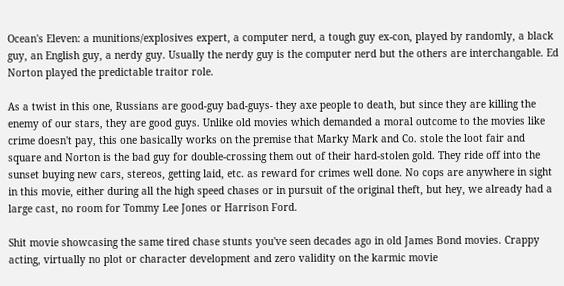Ocean's Eleven: a munitions/explosives expert, a computer nerd, a tough guy ex-con, played by randomly, a black guy, an English guy, a nerdy guy. Usually the nerdy guy is the computer nerd but the others are interchangable. Ed Norton played the predictable traitor role.

As a twist in this one, Russians are good-guy bad-guys- they axe people to death, but since they are killing the enemy of our stars, they are good guys. Unlike old movies which demanded a moral outcome to the movies like crime doesn't pay, this one basically works on the premise that Marky Mark and Co. stole the loot fair and square and Norton is the bad guy for double-crossing them out of their hard-stolen gold. They ride off into the sunset buying new cars, stereos, getting laid, etc. as reward for crimes well done. No cops are anywhere in sight in this movie, either during all the high speed chases or in pursuit of the original theft, but hey, we already had a large cast, no room for Tommy Lee Jones or Harrison Ford.

Shit movie showcasing the same tired chase stunts you've seen decades ago in old James Bond movies. Crappy acting, virtually no plot or character development and zero validity on the karmic movie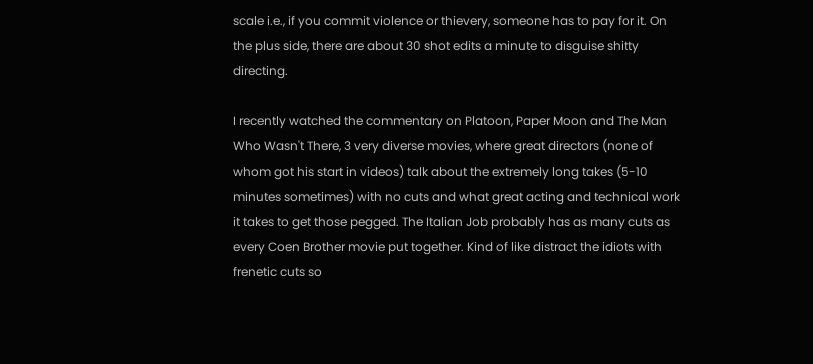scale i.e., if you commit violence or thievery, someone has to pay for it. On the plus side, there are about 30 shot edits a minute to disguise shitty directing.

I recently watched the commentary on Platoon, Paper Moon and The Man Who Wasn't There, 3 very diverse movies, where great directors (none of whom got his start in videos) talk about the extremely long takes (5-10 minutes sometimes) with no cuts and what great acting and technical work it takes to get those pegged. The Italian Job probably has as many cuts as every Coen Brother movie put together. Kind of like distract the idiots with frenetic cuts so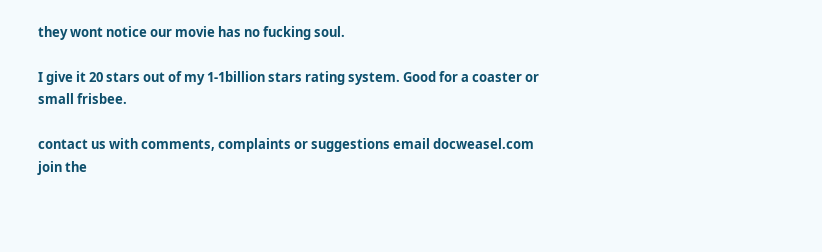they wont notice our movie has no fucking soul.

I give it 20 stars out of my 1-1billion stars rating system. Good for a coaster or small frisbee.

contact us with comments, complaints or suggestions email docweasel.com
join the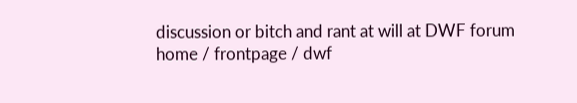discussion or bitch and rant at will at DWF forum
home / frontpage / dwf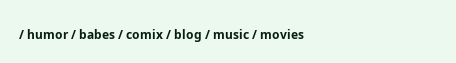/ humor / babes / comix / blog / music / movies